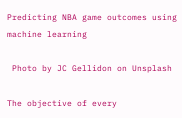Predicting NBA game outcomes using machine learning

 Photo by JC Gellidon on Unsplash

The objective of every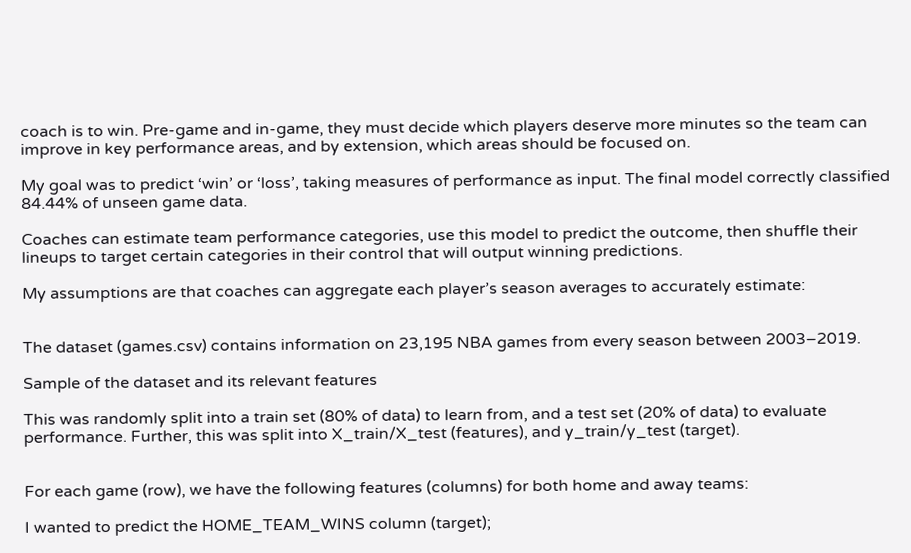coach is to win. Pre-game and in-game, they must decide which players deserve more minutes so the team can improve in key performance areas, and by extension, which areas should be focused on.

My goal was to predict ‘win’ or ‘loss’, taking measures of performance as input. The final model correctly classified 84.44% of unseen game data.

Coaches can estimate team performance categories, use this model to predict the outcome, then shuffle their lineups to target certain categories in their control that will output winning predictions.

My assumptions are that coaches can aggregate each player’s season averages to accurately estimate:


The dataset (games.csv) contains information on 23,195 NBA games from every season between 2003–2019.

Sample of the dataset and its relevant features

This was randomly split into a train set (80% of data) to learn from, and a test set (20% of data) to evaluate performance. Further, this was split into X_train/X_test (features), and y_train/y_test (target).


For each game (row), we have the following features (columns) for both home and away teams:

I wanted to predict the HOME_TEAM_WINS column (target);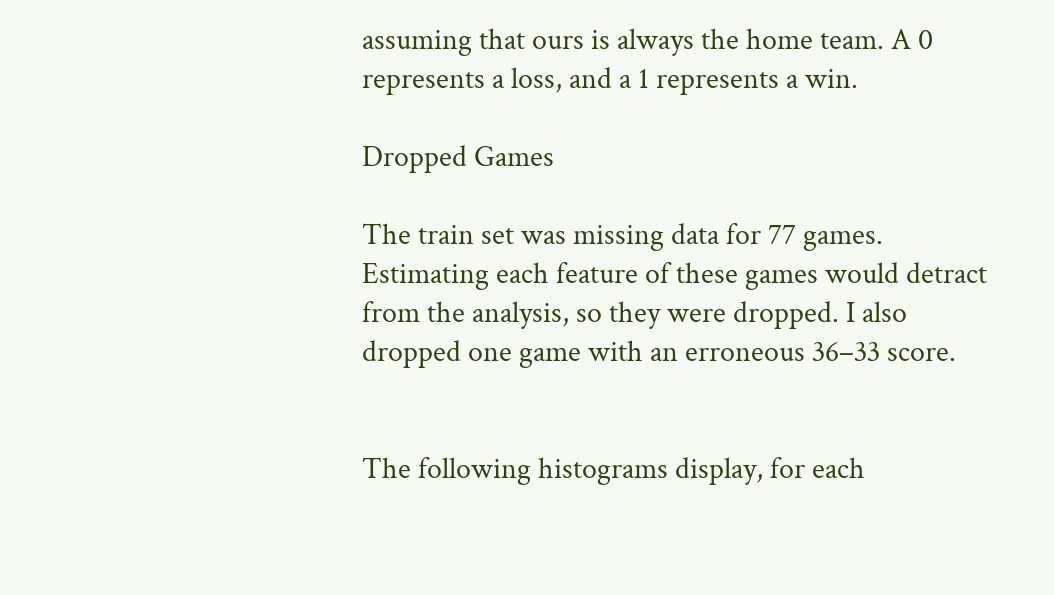assuming that ours is always the home team. A 0 represents a loss, and a 1 represents a win.

Dropped Games

The train set was missing data for 77 games. Estimating each feature of these games would detract from the analysis, so they were dropped. I also dropped one game with an erroneous 36–33 score.


The following histograms display, for each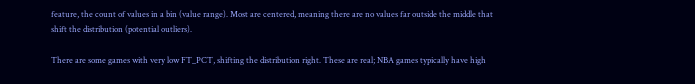feature, the count of values in a bin (value range). Most are centered, meaning there are no values far outside the middle that shift the distribution (potential outliers).

There are some games with very low FT_PCT, shifting the distribution right. These are real; NBA games typically have high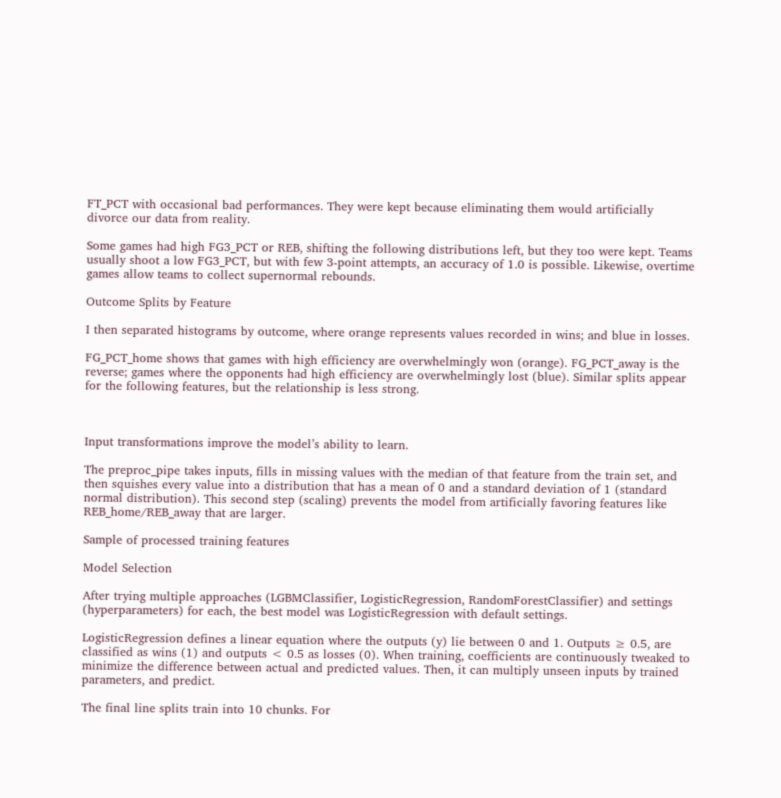FT_PCT with occasional bad performances. They were kept because eliminating them would artificially divorce our data from reality.

Some games had high FG3_PCT or REB, shifting the following distributions left, but they too were kept. Teams usually shoot a low FG3_PCT, but with few 3-point attempts, an accuracy of 1.0 is possible. Likewise, overtime games allow teams to collect supernormal rebounds.

Outcome Splits by Feature

I then separated histograms by outcome, where orange represents values recorded in wins; and blue in losses.

FG_PCT_home shows that games with high efficiency are overwhelmingly won (orange). FG_PCT_away is the reverse; games where the opponents had high efficiency are overwhelmingly lost (blue). Similar splits appear for the following features, but the relationship is less strong.



Input transformations improve the model’s ability to learn.

The preproc_pipe takes inputs, fills in missing values with the median of that feature from the train set, and then squishes every value into a distribution that has a mean of 0 and a standard deviation of 1 (standard normal distribution). This second step (scaling) prevents the model from artificially favoring features like REB_home/REB_away that are larger.

Sample of processed training features

Model Selection

After trying multiple approaches (LGBMClassifier, LogisticRegression, RandomForestClassifier) and settings (hyperparameters) for each, the best model was LogisticRegression with default settings.

LogisticRegression defines a linear equation where the outputs (y) lie between 0 and 1. Outputs ≥ 0.5, are classified as wins (1) and outputs < 0.5 as losses (0). When training, coefficients are continuously tweaked to minimize the difference between actual and predicted values. Then, it can multiply unseen inputs by trained parameters, and predict.

The final line splits train into 10 chunks. For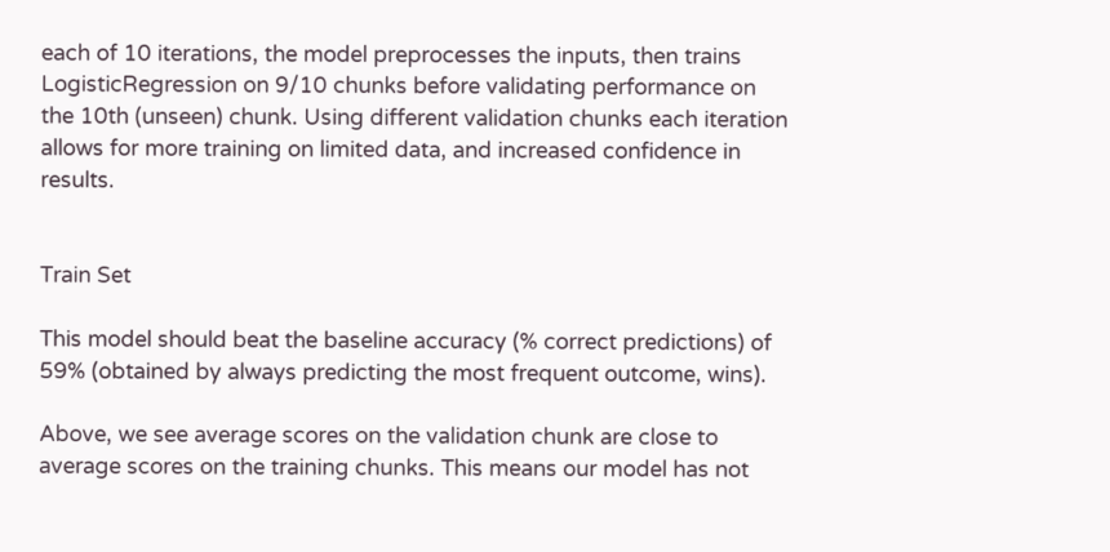each of 10 iterations, the model preprocesses the inputs, then trains LogisticRegression on 9/10 chunks before validating performance on the 10th (unseen) chunk. Using different validation chunks each iteration allows for more training on limited data, and increased confidence in results.


Train Set

This model should beat the baseline accuracy (% correct predictions) of 59% (obtained by always predicting the most frequent outcome, wins).

Above, we see average scores on the validation chunk are close to average scores on the training chunks. This means our model has not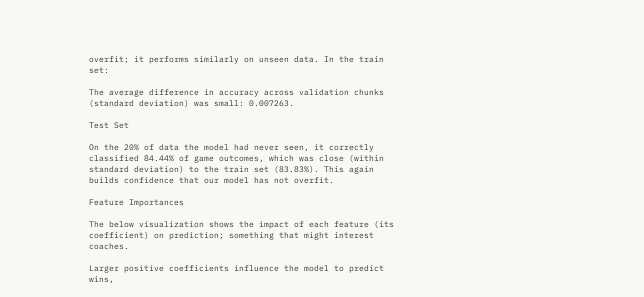overfit; it performs similarly on unseen data. In the train set:

The average difference in accuracy across validation chunks (standard deviation) was small: 0.007263.

Test Set

On the 20% of data the model had never seen, it correctly classified 84.44% of game outcomes, which was close (within standard deviation) to the train set (83.83%). This again builds confidence that our model has not overfit.

Feature Importances

The below visualization shows the impact of each feature (its coefficient) on prediction; something that might interest coaches.

Larger positive coefficients influence the model to predict wins,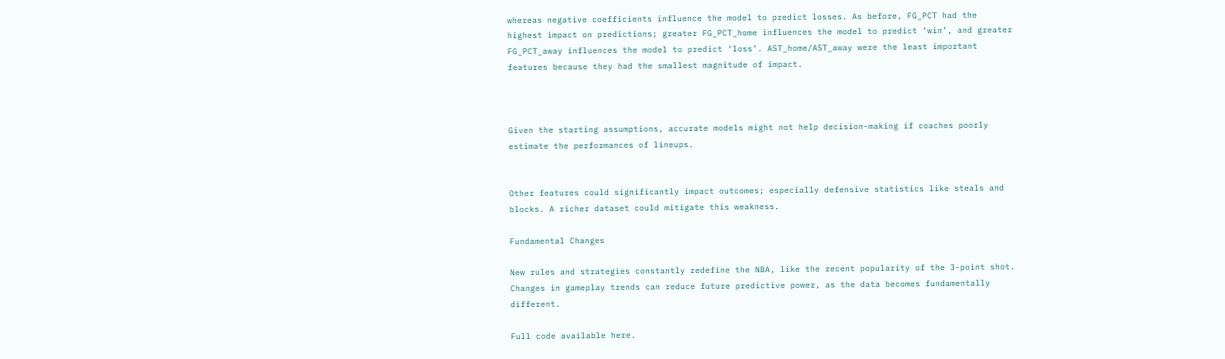whereas negative coefficients influence the model to predict losses. As before, FG_PCT had the highest impact on predictions; greater FG_PCT_home influences the model to predict ‘win’, and greater FG_PCT_away influences the model to predict ‘loss’. AST_home/AST_away were the least important features because they had the smallest magnitude of impact.



Given the starting assumptions, accurate models might not help decision-making if coaches poorly estimate the performances of lineups.


Other features could significantly impact outcomes; especially defensive statistics like steals and blocks. A richer dataset could mitigate this weakness.

Fundamental Changes

New rules and strategies constantly redefine the NBA, like the recent popularity of the 3-point shot. Changes in gameplay trends can reduce future predictive power, as the data becomes fundamentally different.

Full code available here.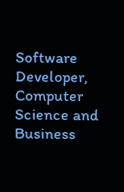Software Developer, Computer Science and Business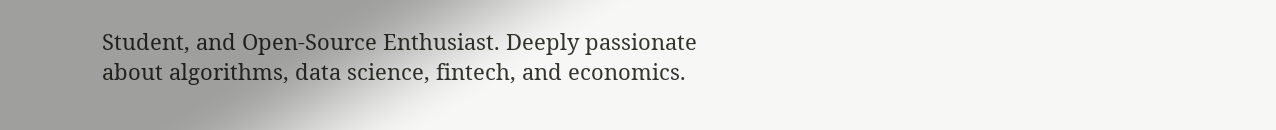Student, and Open-Source Enthusiast. Deeply passionate about algorithms, data science, fintech, and economics.